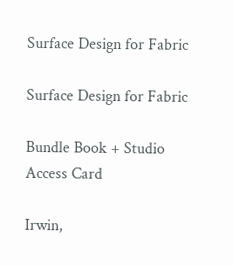Surface Design for Fabric

Surface Design for Fabric

Bundle Book + Studio Access Card

Irwin,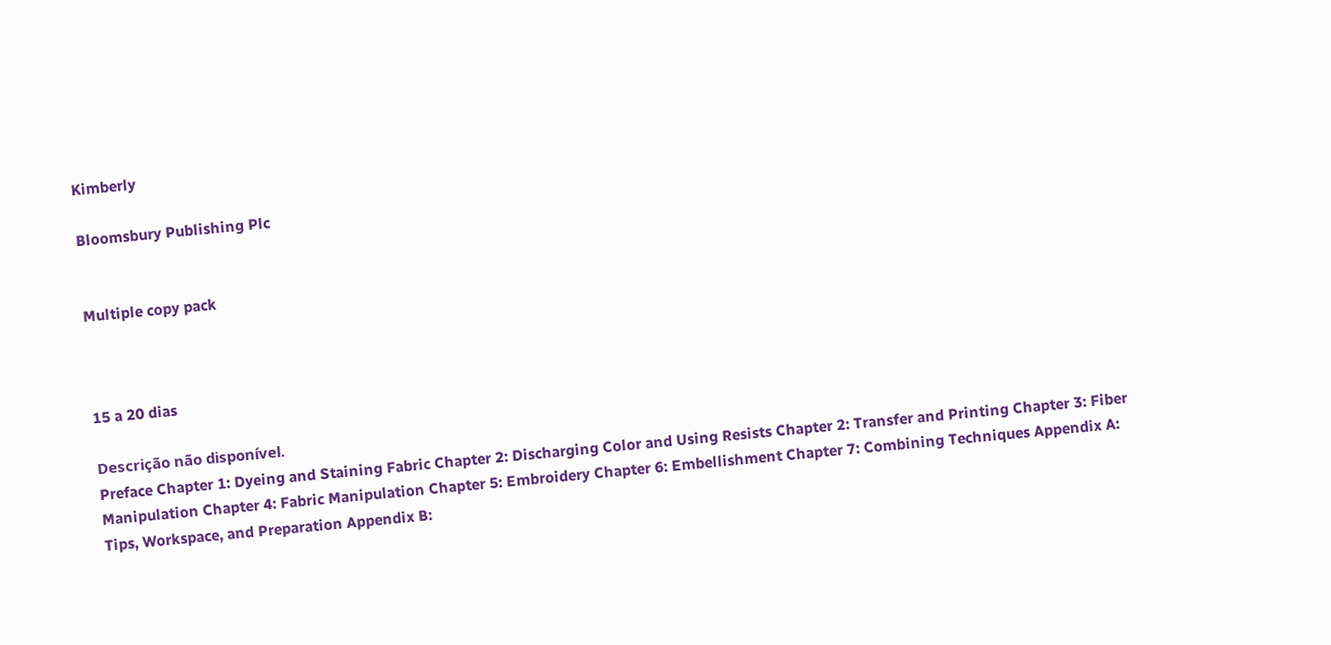Kimberly

Bloomsbury Publishing Plc


Multiple copy pack



15 a 20 dias

Descrição não disponível.
Preface Chapter 1: Dyeing and Staining Fabric Chapter 2: Discharging Color and Using Resists Chapter 2: Transfer and Printing Chapter 3: Fiber Manipulation Chapter 4: Fabric Manipulation Chapter 5: Embroidery Chapter 6: Embellishment Chapter 7: Combining Techniques Appendix A: Tips, Workspace, and Preparation Appendix B: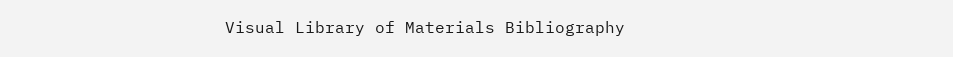Visual Library of Materials Bibliography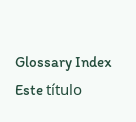Glossary Index
Este título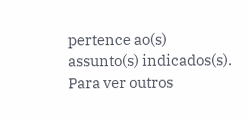pertence ao(s) assunto(s) indicados(s). Para ver outros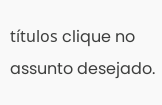títulos clique no assunto desejado.